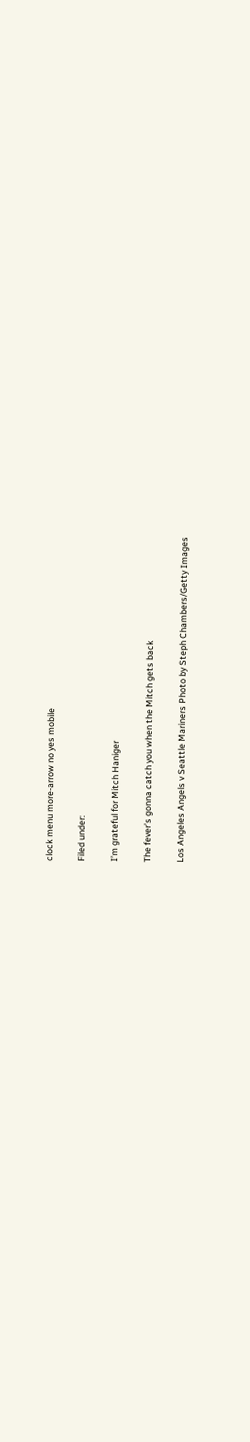clock menu more-arrow no yes mobile

Filed under:

I’m grateful for Mitch Haniger

The fever’s gonna catch you when the Mitch gets back

Los Angeles Angels v Seattle Mariners Photo by Steph Chambers/Getty Images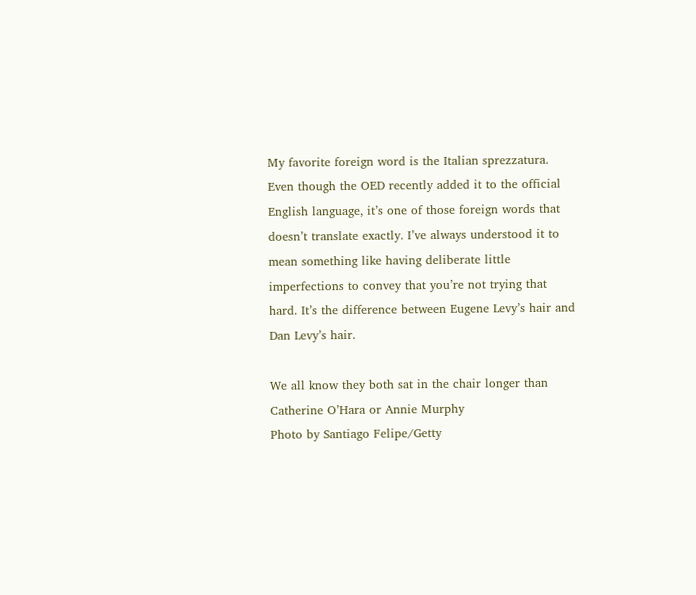My favorite foreign word is the Italian sprezzatura. Even though the OED recently added it to the official English language, it’s one of those foreign words that doesn’t translate exactly. I’ve always understood it to mean something like having deliberate little imperfections to convey that you’re not trying that hard. It’s the difference between Eugene Levy’s hair and Dan Levy’s hair.

We all know they both sat in the chair longer than Catherine O’Hara or Annie Murphy
Photo by Santiago Felipe/Getty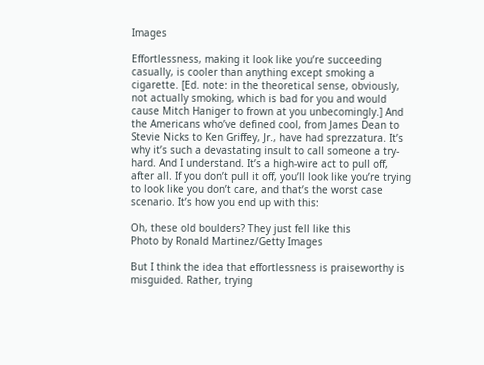Images

Effortlessness, making it look like you’re succeeding casually, is cooler than anything except smoking a cigarette. [Ed. note: in the theoretical sense, obviously, not actually smoking, which is bad for you and would cause Mitch Haniger to frown at you unbecomingly.] And the Americans who’ve defined cool, from James Dean to Stevie Nicks to Ken Griffey, Jr., have had sprezzatura. It’s why it’s such a devastating insult to call someone a try-hard. And I understand. It’s a high-wire act to pull off, after all. If you don’t pull it off, you’ll look like you’re trying to look like you don’t care, and that’s the worst case scenario. It’s how you end up with this:

Oh, these old boulders? They just fell like this
Photo by Ronald Martinez/Getty Images

But I think the idea that effortlessness is praiseworthy is misguided. Rather, trying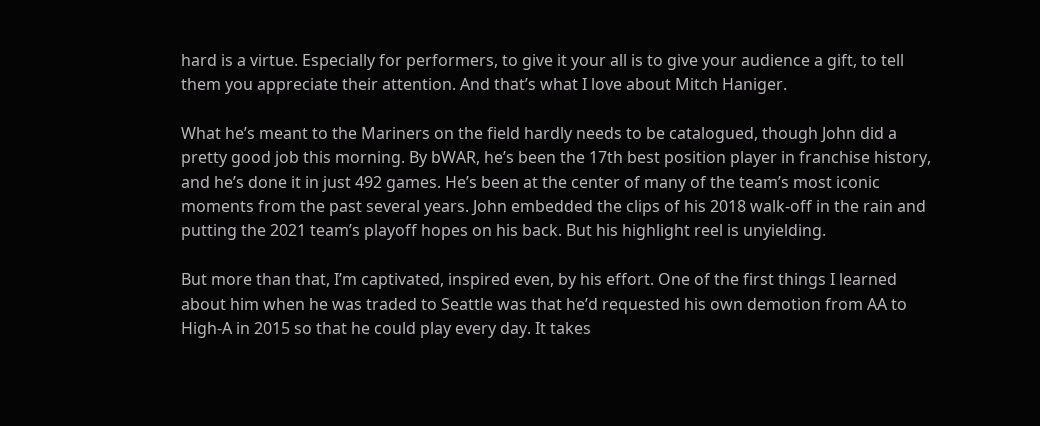hard is a virtue. Especially for performers, to give it your all is to give your audience a gift, to tell them you appreciate their attention. And that’s what I love about Mitch Haniger.

What he’s meant to the Mariners on the field hardly needs to be catalogued, though John did a pretty good job this morning. By bWAR, he’s been the 17th best position player in franchise history, and he’s done it in just 492 games. He’s been at the center of many of the team’s most iconic moments from the past several years. John embedded the clips of his 2018 walk-off in the rain and putting the 2021 team’s playoff hopes on his back. But his highlight reel is unyielding.

But more than that, I’m captivated, inspired even, by his effort. One of the first things I learned about him when he was traded to Seattle was that he’d requested his own demotion from AA to High-A in 2015 so that he could play every day. It takes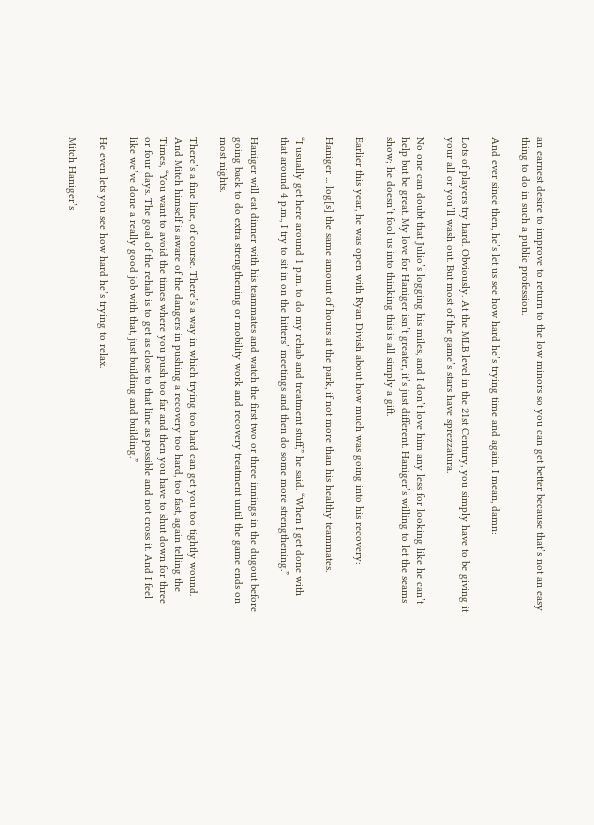an earnest desire to improve to return to the low minors so you can get better because that’s not an easy thing to do in such a public profession.

And ever since then, he’s let us see how hard he’s trying time and again. I mean, damn:

Lots of players try hard. Obviously. At the MLB level in the 21st Century, you simply have to be giving it your all or you’ll wash out. But most of the game’s stars have sprezzatura.

No one can doubt that Julio’s logging his miles, and I don’t love him any less for looking like he can’t help but be great. My love for Haniger isn’t greater, it’s just different. Haniger’s willing to let the seams show; he doesn’t fool us into thinking this is all simply a gift.

Earlier this year, he was open with Ryan Divish about how much was going into his recovery:

Haniger ... log[s] the same amount of hours at the park, if not more than his healthy teammates.

“I usually get here around 1 p.m. to do my rehab and treatment stuff,” he said. “When I get done with that around 4 p.m., I try to sit in on the hitters’ meetings and then do some more strengthening.”

Haniger will eat dinner with his teammates and watch the first two or three innings in the dugout before going back to do extra strengthening or mobility work and recovery treatment until the game ends on most nights.

There’s a fine line, of course. There’s a way in which trying too hard can get you too tightly wound. And Mitch himself is aware of the dangers in pushing a recovery too hard, too fast, again telling the Times, “You want to avoid the times where you push too far and then you have to shut down for three or four days. The goal of the rehab is to get as close to that line as possible and not cross it. And I feel like we’ve done a really good job with that, just building and building.”

He even lets you see how hard he’s trying to relax.

Mitch Haniger’s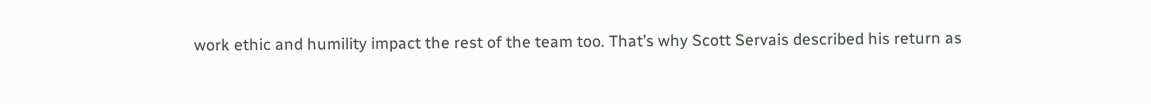work ethic and humility impact the rest of the team too. That’s why Scott Servais described his return as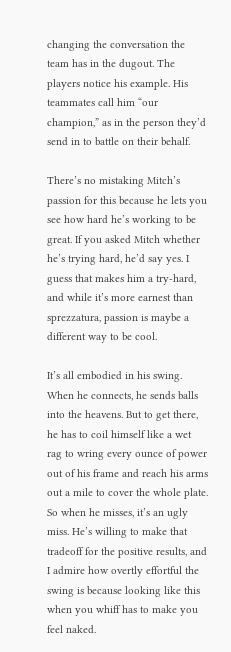changing the conversation the team has in the dugout. The players notice his example. His teammates call him “our champion,” as in the person they’d send in to battle on their behalf.

There’s no mistaking Mitch’s passion for this because he lets you see how hard he’s working to be great. If you asked Mitch whether he’s trying hard, he’d say yes. I guess that makes him a try-hard, and while it’s more earnest than sprezzatura, passion is maybe a different way to be cool.

It’s all embodied in his swing. When he connects, he sends balls into the heavens. But to get there, he has to coil himself like a wet rag to wring every ounce of power out of his frame and reach his arms out a mile to cover the whole plate. So when he misses, it’s an ugly miss. He’s willing to make that tradeoff for the positive results, and I admire how overtly effortful the swing is because looking like this when you whiff has to make you feel naked.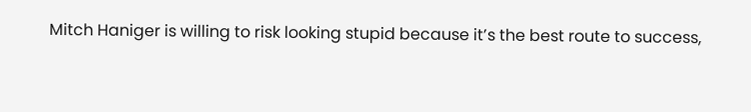Mitch Haniger is willing to risk looking stupid because it’s the best route to success,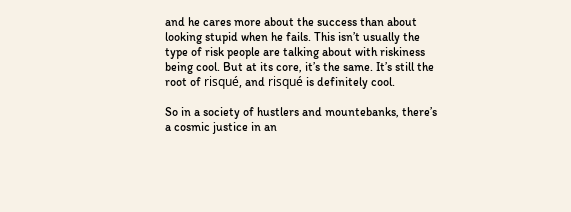and he cares more about the success than about looking stupid when he fails. This isn’t usually the type of risk people are talking about with riskiness being cool. But at its core, it’s the same. It’s still the root of risqué, and risqué is definitely cool.

So in a society of hustlers and mountebanks, there’s a cosmic justice in an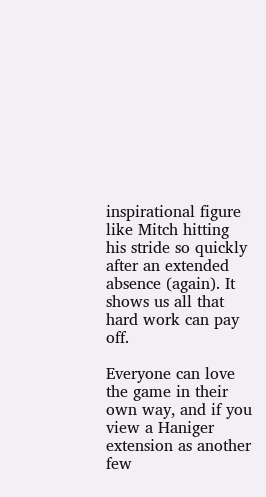inspirational figure like Mitch hitting his stride so quickly after an extended absence (again). It shows us all that hard work can pay off.

Everyone can love the game in their own way, and if you view a Haniger extension as another few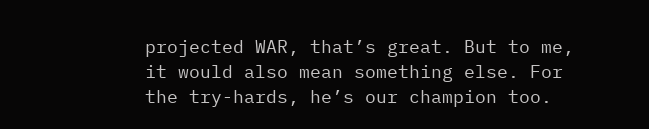projected WAR, that’s great. But to me, it would also mean something else. For the try-hards, he’s our champion too.